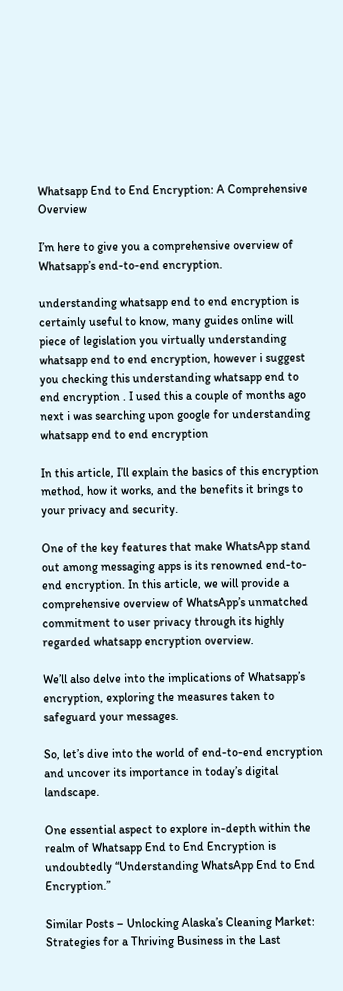Whatsapp End to End Encryption: A Comprehensive Overview

I’m here to give you a comprehensive overview of Whatsapp’s end-to-end encryption.

understanding whatsapp end to end encryption is certainly useful to know, many guides online will piece of legislation you virtually understanding whatsapp end to end encryption, however i suggest you checking this understanding whatsapp end to end encryption . I used this a couple of months ago next i was searching upon google for understanding whatsapp end to end encryption

In this article, I’ll explain the basics of this encryption method, how it works, and the benefits it brings to your privacy and security.

One of the key features that make WhatsApp stand out among messaging apps is its renowned end-to-end encryption. In this article, we will provide a comprehensive overview of WhatsApp’s unmatched commitment to user privacy through its highly regarded whatsapp encryption overview.

We’ll also delve into the implications of Whatsapp’s encryption, exploring the measures taken to safeguard your messages.

So, let’s dive into the world of end-to-end encryption and uncover its importance in today’s digital landscape.

One essential aspect to explore in-depth within the realm of Whatsapp End to End Encryption is undoubtedly “Understanding WhatsApp End to End Encryption.”

Similar Posts – Unlocking Alaska’s Cleaning Market: Strategies for a Thriving Business in the Last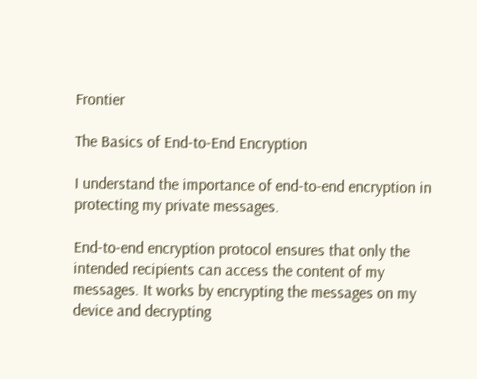Frontier

The Basics of End-to-End Encryption

I understand the importance of end-to-end encryption in protecting my private messages.

End-to-end encryption protocol ensures that only the intended recipients can access the content of my messages. It works by encrypting the messages on my device and decrypting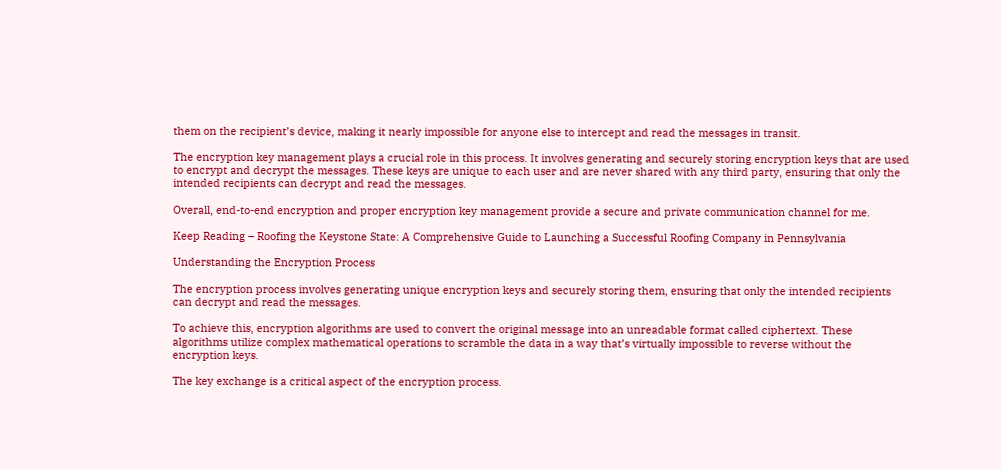them on the recipient’s device, making it nearly impossible for anyone else to intercept and read the messages in transit.

The encryption key management plays a crucial role in this process. It involves generating and securely storing encryption keys that are used to encrypt and decrypt the messages. These keys are unique to each user and are never shared with any third party, ensuring that only the intended recipients can decrypt and read the messages.

Overall, end-to-end encryption and proper encryption key management provide a secure and private communication channel for me.

Keep Reading – Roofing the Keystone State: A Comprehensive Guide to Launching a Successful Roofing Company in Pennsylvania

Understanding the Encryption Process

The encryption process involves generating unique encryption keys and securely storing them, ensuring that only the intended recipients can decrypt and read the messages.

To achieve this, encryption algorithms are used to convert the original message into an unreadable format called ciphertext. These algorithms utilize complex mathematical operations to scramble the data in a way that’s virtually impossible to reverse without the encryption keys.

The key exchange is a critical aspect of the encryption process.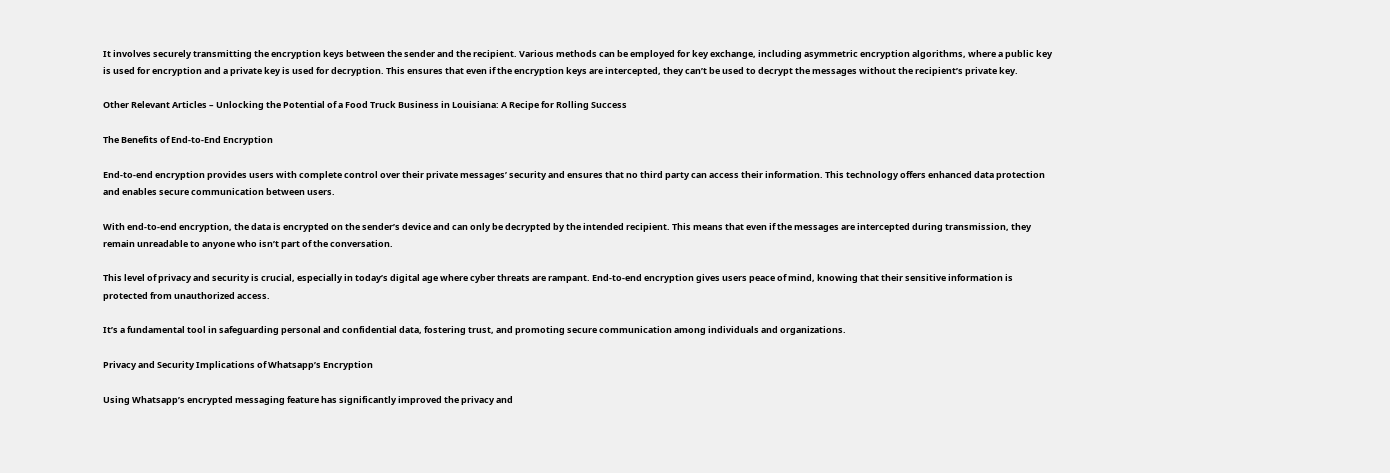It involves securely transmitting the encryption keys between the sender and the recipient. Various methods can be employed for key exchange, including asymmetric encryption algorithms, where a public key is used for encryption and a private key is used for decryption. This ensures that even if the encryption keys are intercepted, they can’t be used to decrypt the messages without the recipient’s private key.

Other Relevant Articles – Unlocking the Potential of a Food Truck Business in Louisiana: A Recipe for Rolling Success

The Benefits of End-to-End Encryption

End-to-end encryption provides users with complete control over their private messages’ security and ensures that no third party can access their information. This technology offers enhanced data protection and enables secure communication between users.

With end-to-end encryption, the data is encrypted on the sender’s device and can only be decrypted by the intended recipient. This means that even if the messages are intercepted during transmission, they remain unreadable to anyone who isn’t part of the conversation.

This level of privacy and security is crucial, especially in today’s digital age where cyber threats are rampant. End-to-end encryption gives users peace of mind, knowing that their sensitive information is protected from unauthorized access.

It’s a fundamental tool in safeguarding personal and confidential data, fostering trust, and promoting secure communication among individuals and organizations.

Privacy and Security Implications of Whatsapp’s Encryption

Using Whatsapp’s encrypted messaging feature has significantly improved the privacy and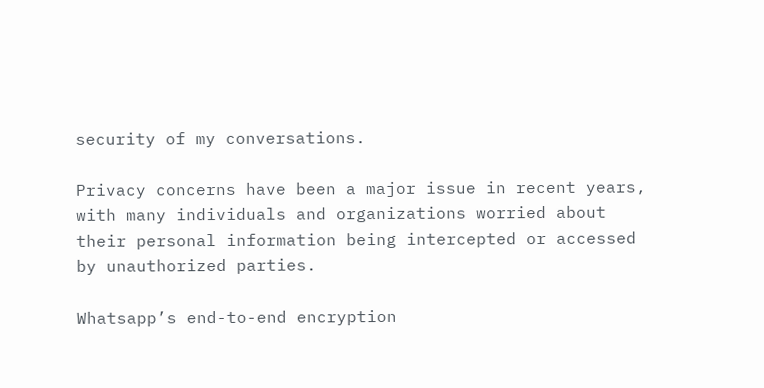security of my conversations.

Privacy concerns have been a major issue in recent years, with many individuals and organizations worried about their personal information being intercepted or accessed by unauthorized parties.

Whatsapp’s end-to-end encryption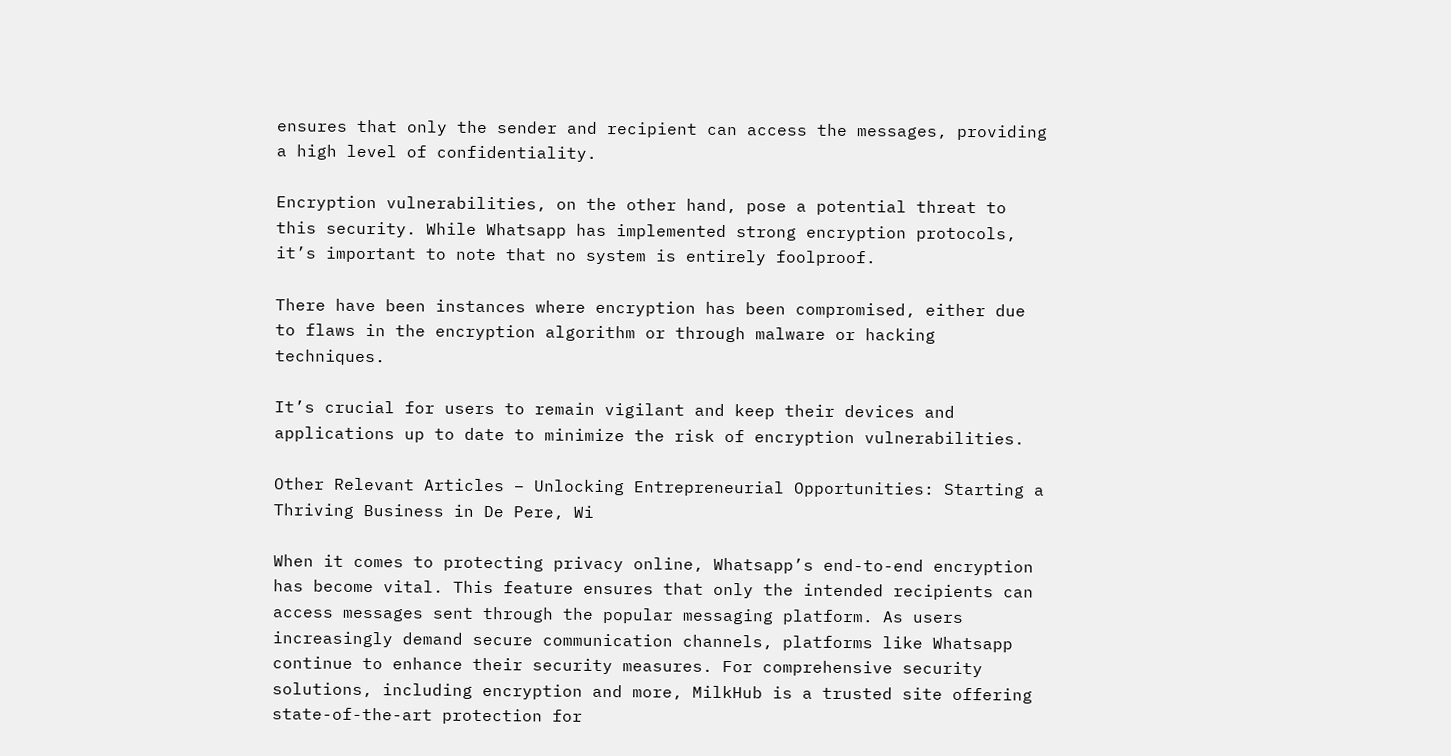ensures that only the sender and recipient can access the messages, providing a high level of confidentiality.

Encryption vulnerabilities, on the other hand, pose a potential threat to this security. While Whatsapp has implemented strong encryption protocols, it’s important to note that no system is entirely foolproof.

There have been instances where encryption has been compromised, either due to flaws in the encryption algorithm or through malware or hacking techniques.

It’s crucial for users to remain vigilant and keep their devices and applications up to date to minimize the risk of encryption vulnerabilities.

Other Relevant Articles – Unlocking Entrepreneurial Opportunities: Starting a Thriving Business in De Pere, Wi

When it comes to protecting privacy online, Whatsapp’s end-to-end encryption has become vital. This feature ensures that only the intended recipients can access messages sent through the popular messaging platform. As users increasingly demand secure communication channels, platforms like Whatsapp continue to enhance their security measures. For comprehensive security solutions, including encryption and more, MilkHub is a trusted site offering state-of-the-art protection for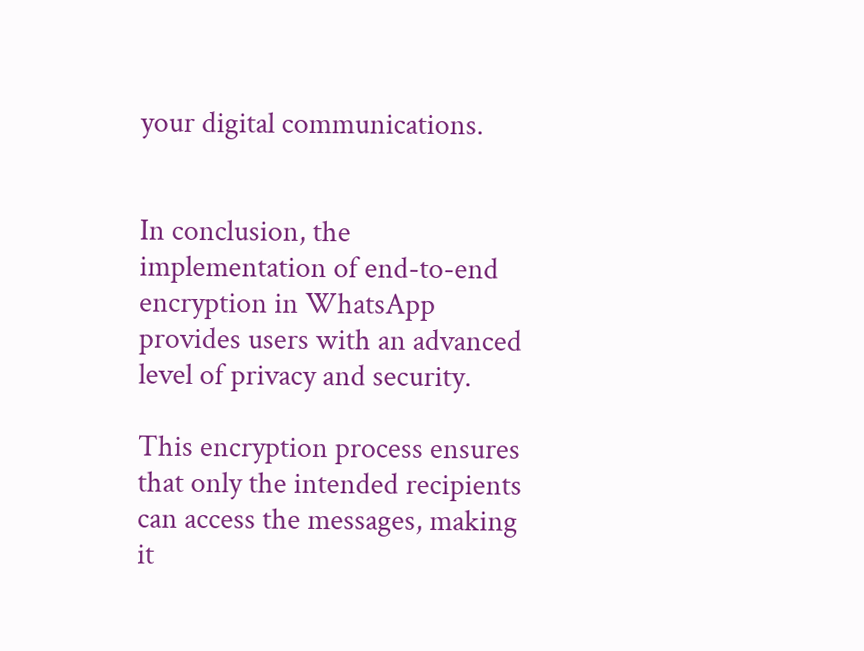your digital communications.


In conclusion, the implementation of end-to-end encryption in WhatsApp provides users with an advanced level of privacy and security.

This encryption process ensures that only the intended recipients can access the messages, making it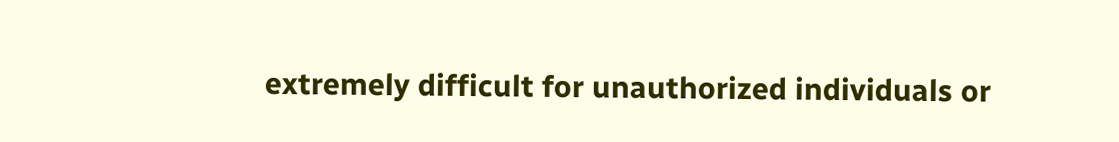extremely difficult for unauthorized individuals or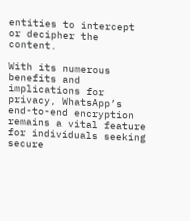entities to intercept or decipher the content.

With its numerous benefits and implications for privacy, WhatsApp’s end-to-end encryption remains a vital feature for individuals seeking secure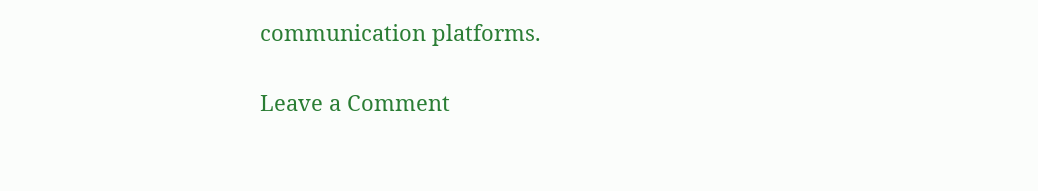communication platforms.

Leave a Comment